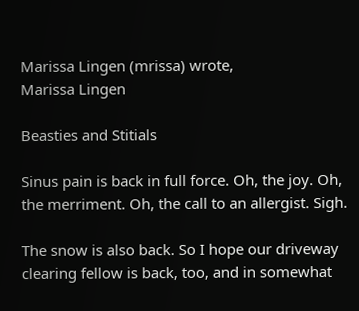Marissa Lingen (mrissa) wrote,
Marissa Lingen

Beasties and Stitials

Sinus pain is back in full force. Oh, the joy. Oh, the merriment. Oh, the call to an allergist. Sigh.

The snow is also back. So I hope our driveway clearing fellow is back, too, and in somewhat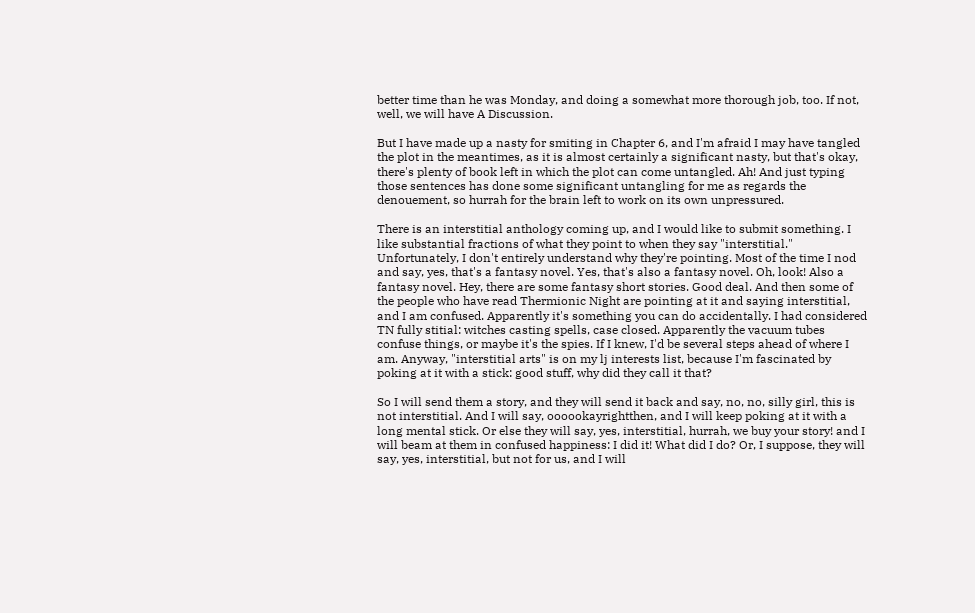better time than he was Monday, and doing a somewhat more thorough job, too. If not, well, we will have A Discussion.

But I have made up a nasty for smiting in Chapter 6, and I'm afraid I may have tangled the plot in the meantimes, as it is almost certainly a significant nasty, but that's okay, there's plenty of book left in which the plot can come untangled. Ah! And just typing those sentences has done some significant untangling for me as regards the denouement, so hurrah for the brain left to work on its own unpressured.

There is an interstitial anthology coming up, and I would like to submit something. I like substantial fractions of what they point to when they say "interstitial." Unfortunately, I don't entirely understand why they're pointing. Most of the time I nod and say, yes, that's a fantasy novel. Yes, that's also a fantasy novel. Oh, look! Also a fantasy novel. Hey, there are some fantasy short stories. Good deal. And then some of the people who have read Thermionic Night are pointing at it and saying interstitial, and I am confused. Apparently it's something you can do accidentally. I had considered TN fully stitial: witches casting spells, case closed. Apparently the vacuum tubes confuse things, or maybe it's the spies. If I knew, I'd be several steps ahead of where I am. Anyway, "interstitial arts" is on my lj interests list, because I'm fascinated by poking at it with a stick: good stuff, why did they call it that?

So I will send them a story, and they will send it back and say, no, no, silly girl, this is not interstitial. And I will say, oooookayrightthen, and I will keep poking at it with a long mental stick. Or else they will say, yes, interstitial, hurrah, we buy your story! and I will beam at them in confused happiness: I did it! What did I do? Or, I suppose, they will say, yes, interstitial, but not for us, and I will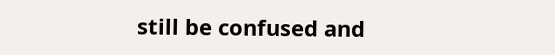still be confused and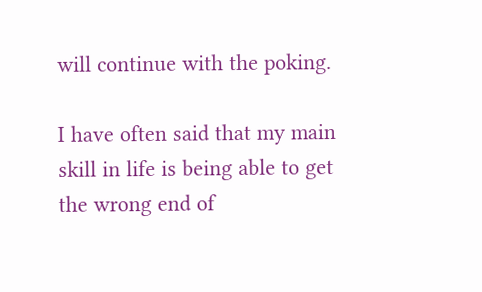will continue with the poking.

I have often said that my main skill in life is being able to get the wrong end of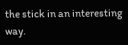the stick in an interesting way.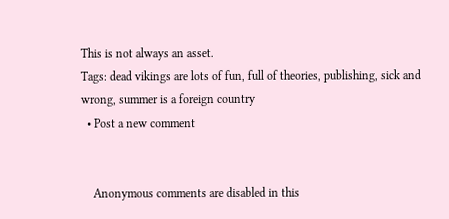This is not always an asset.
Tags: dead vikings are lots of fun, full of theories, publishing, sick and wrong, summer is a foreign country
  • Post a new comment


    Anonymous comments are disabled in this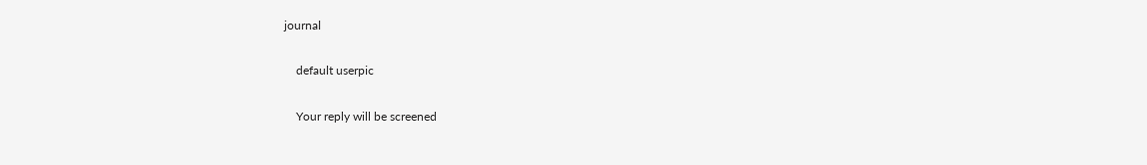journal

    default userpic

    Your reply will be screened